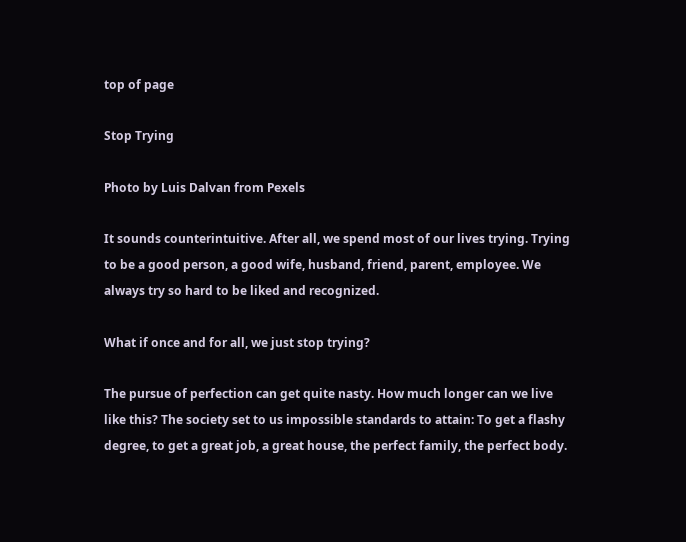top of page

Stop Trying

Photo by Luis Dalvan from Pexels

It sounds counterintuitive. After all, we spend most of our lives trying. Trying to be a good person, a good wife, husband, friend, parent, employee. We always try so hard to be liked and recognized.

What if once and for all, we just stop trying?

The pursue of perfection can get quite nasty. How much longer can we live like this? The society set to us impossible standards to attain: To get a flashy degree, to get a great job, a great house, the perfect family, the perfect body.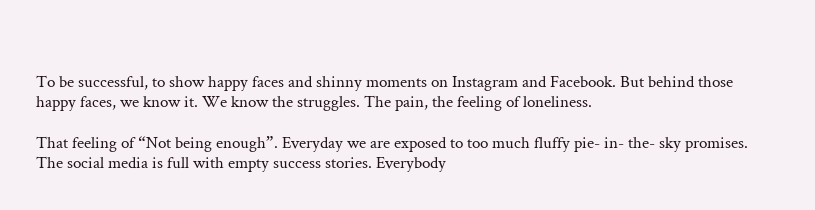To be successful, to show happy faces and shinny moments on Instagram and Facebook. But behind those happy faces, we know it. We know the struggles. The pain, the feeling of loneliness.

That feeling of “Not being enough”. Everyday we are exposed to too much fluffy pie- in- the- sky promises. The social media is full with empty success stories. Everybody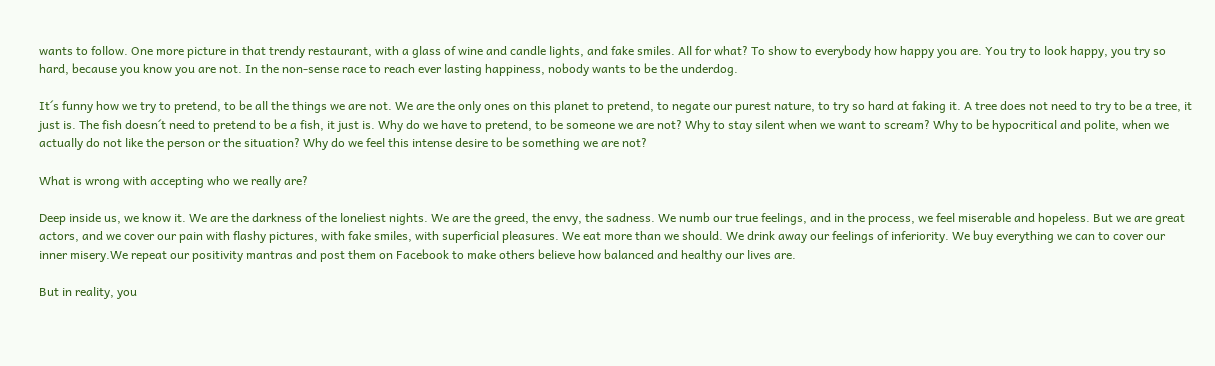wants to follow. One more picture in that trendy restaurant, with a glass of wine and candle lights, and fake smiles. All for what? To show to everybody how happy you are. You try to look happy, you try so hard, because you know you are not. In the non-sense race to reach ever lasting happiness, nobody wants to be the underdog.

It´s funny how we try to pretend, to be all the things we are not. We are the only ones on this planet to pretend, to negate our purest nature, to try so hard at faking it. A tree does not need to try to be a tree, it just is. The fish doesn´t need to pretend to be a fish, it just is. Why do we have to pretend, to be someone we are not? Why to stay silent when we want to scream? Why to be hypocritical and polite, when we actually do not like the person or the situation? Why do we feel this intense desire to be something we are not?

What is wrong with accepting who we really are?

Deep inside us, we know it. We are the darkness of the loneliest nights. We are the greed, the envy, the sadness. We numb our true feelings, and in the process, we feel miserable and hopeless. But we are great actors, and we cover our pain with flashy pictures, with fake smiles, with superficial pleasures. We eat more than we should. We drink away our feelings of inferiority. We buy everything we can to cover our inner misery.We repeat our positivity mantras and post them on Facebook to make others believe how balanced and healthy our lives are.

But in reality, you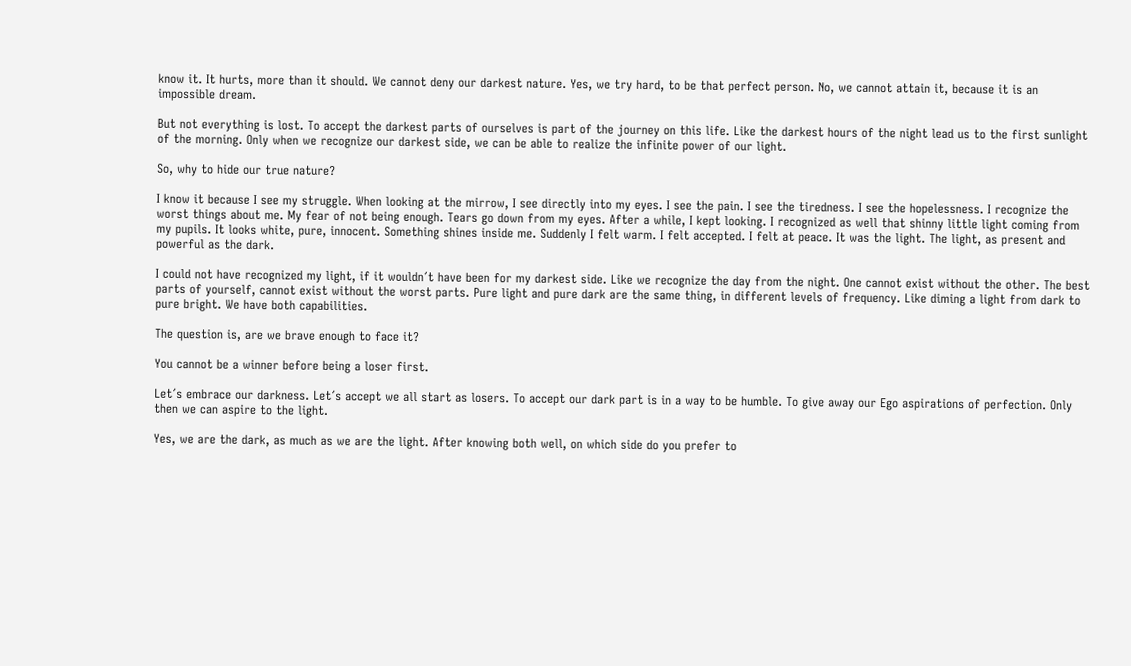know it. It hurts, more than it should. We cannot deny our darkest nature. Yes, we try hard, to be that perfect person. No, we cannot attain it, because it is an impossible dream.

But not everything is lost. To accept the darkest parts of ourselves is part of the journey on this life. Like the darkest hours of the night lead us to the first sunlight of the morning. Only when we recognize our darkest side, we can be able to realize the infinite power of our light.

So, why to hide our true nature?

I know it because I see my struggle. When looking at the mirrow, I see directly into my eyes. I see the pain. I see the tiredness. I see the hopelessness. I recognize the worst things about me. My fear of not being enough. Tears go down from my eyes. After a while, I kept looking. I recognized as well that shinny little light coming from my pupils. It looks white, pure, innocent. Something shines inside me. Suddenly I felt warm. I felt accepted. I felt at peace. It was the light. The light, as present and powerful as the dark.

I could not have recognized my light, if it wouldn´t have been for my darkest side. Like we recognize the day from the night. One cannot exist without the other. The best parts of yourself, cannot exist without the worst parts. Pure light and pure dark are the same thing, in different levels of frequency. Like diming a light from dark to pure bright. We have both capabilities.

The question is, are we brave enough to face it?

You cannot be a winner before being a loser first.

Let´s embrace our darkness. Let´s accept we all start as losers. To accept our dark part is in a way to be humble. To give away our Ego aspirations of perfection. Only then we can aspire to the light.

Yes, we are the dark, as much as we are the light. After knowing both well, on which side do you prefer to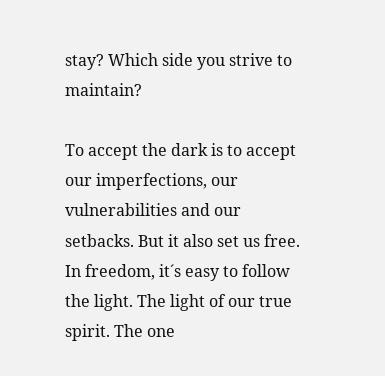stay? Which side you strive to maintain?

To accept the dark is to accept our imperfections, our vulnerabilities and our setbacks. But it also set us free. In freedom, it´s easy to follow the light. The light of our true spirit. The one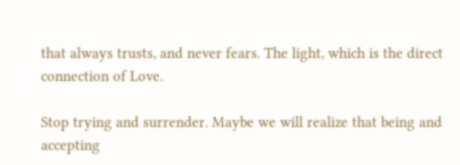that always trusts, and never fears. The light, which is the direct connection of Love.

Stop trying and surrender. Maybe we will realize that being and accepting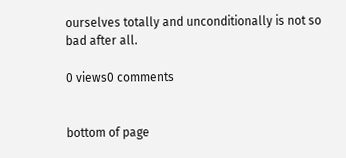ourselves totally and unconditionally is not so bad after all.

0 views0 comments


bottom of page